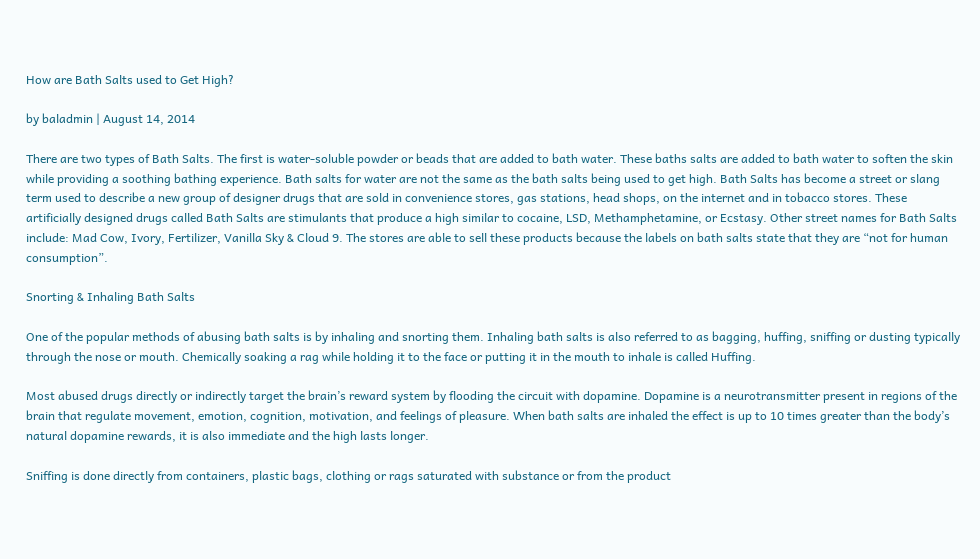How are Bath Salts used to Get High?

by baladmin | August 14, 2014

There are two types of Bath Salts. The first is water-soluble powder or beads that are added to bath water. These baths salts are added to bath water to soften the skin while providing a soothing bathing experience. Bath salts for water are not the same as the bath salts being used to get high. Bath Salts has become a street or slang term used to describe a new group of designer drugs that are sold in convenience stores, gas stations, head shops, on the internet and in tobacco stores. These artificially designed drugs called Bath Salts are stimulants that produce a high similar to cocaine, LSD, Methamphetamine, or Ecstasy. Other street names for Bath Salts include: Mad Cow, Ivory, Fertilizer, Vanilla Sky & Cloud 9. The stores are able to sell these products because the labels on bath salts state that they are “not for human consumption”.

Snorting & Inhaling Bath Salts

One of the popular methods of abusing bath salts is by inhaling and snorting them. Inhaling bath salts is also referred to as bagging, huffing, sniffing or dusting typically through the nose or mouth. Chemically soaking a rag while holding it to the face or putting it in the mouth to inhale is called Huffing.

Most abused drugs directly or indirectly target the brain’s reward system by flooding the circuit with dopamine. Dopamine is a neurotransmitter present in regions of the brain that regulate movement, emotion, cognition, motivation, and feelings of pleasure. When bath salts are inhaled the effect is up to 10 times greater than the body’s natural dopamine rewards, it is also immediate and the high lasts longer.

Sniffing is done directly from containers, plastic bags, clothing or rags saturated with substance or from the product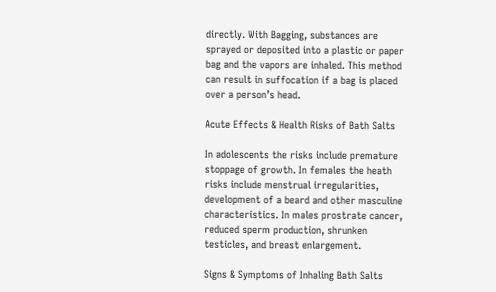directly. With Bagging, substances are sprayed or deposited into a plastic or paper bag and the vapors are inhaled. This method can result in suffocation if a bag is placed over a person’s head.

Acute Effects & Health Risks of Bath Salts

In adolescents the risks include premature stoppage of growth. In females the heath risks include menstrual irregularities, development of a beard and other masculine characteristics. In males prostrate cancer, reduced sperm production, shrunken testicles, and breast enlargement.

Signs & Symptoms of Inhaling Bath Salts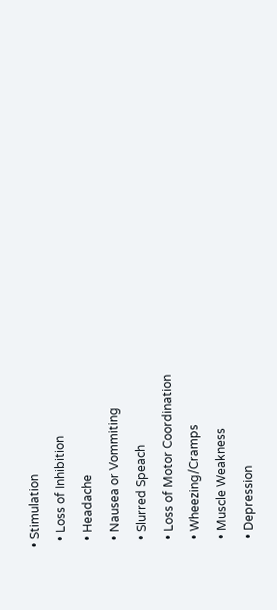• Stimulation
  • Loss of Inhibition
  • Headache
  • Nausea or Vommiting
  • Slurred Speach
  • Loss of Motor Coordination
  • Wheezing/Cramps
  • Muscle Weakness
  • Depression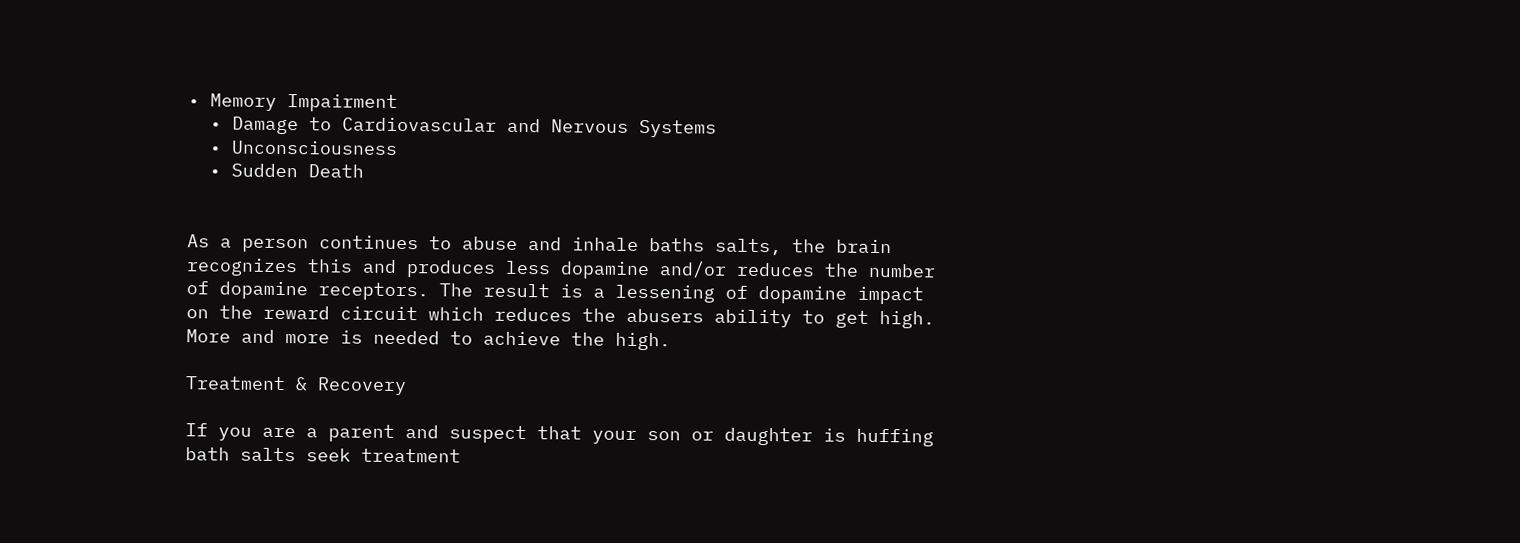• Memory Impairment
  • Damage to Cardiovascular and Nervous Systems
  • Unconsciousness
  • Sudden Death


As a person continues to abuse and inhale baths salts, the brain recognizes this and produces less dopamine and/or reduces the number of dopamine receptors. The result is a lessening of dopamine impact on the reward circuit which reduces the abusers ability to get high. More and more is needed to achieve the high.

Treatment & Recovery

If you are a parent and suspect that your son or daughter is huffing bath salts seek treatment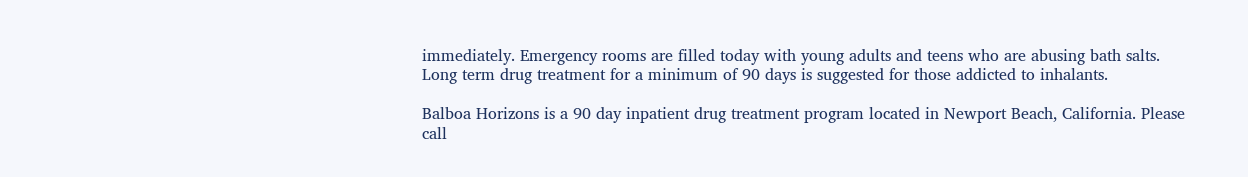immediately. Emergency rooms are filled today with young adults and teens who are abusing bath salts. Long term drug treatment for a minimum of 90 days is suggested for those addicted to inhalants.

Balboa Horizons is a 90 day inpatient drug treatment program located in Newport Beach, California. Please call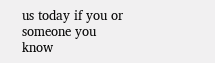us today if you or someone you know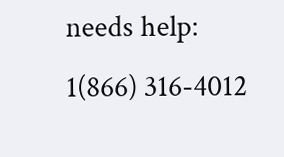needs help: 1(866) 316-4012